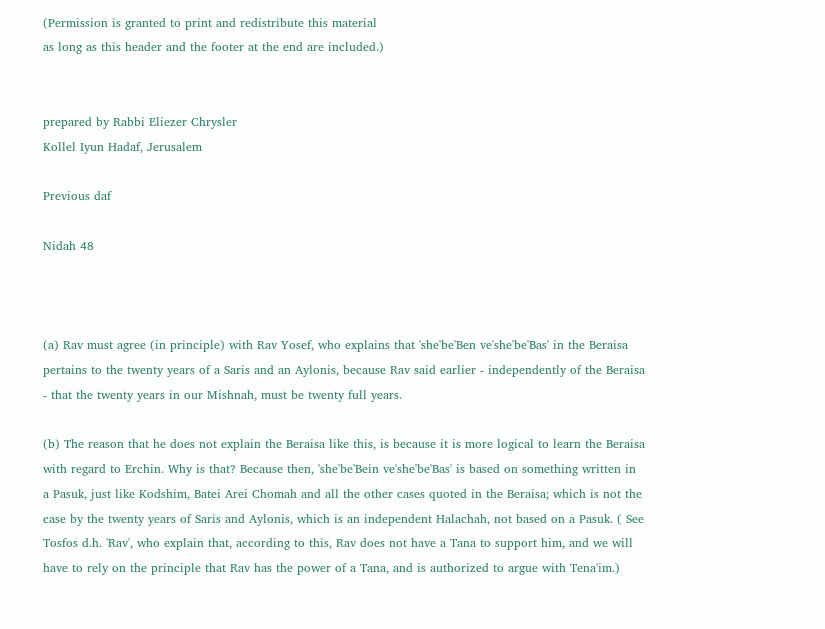(Permission is granted to print and redistribute this material
as long as this header and the footer at the end are included.)


prepared by Rabbi Eliezer Chrysler
Kollel Iyun Hadaf, Jerusalem

Previous daf

Nidah 48



(a) Rav must agree (in principle) with Rav Yosef, who explains that 'she'be'Ben ve'she'be'Bas' in the Beraisa pertains to the twenty years of a Saris and an Aylonis, because Rav said earlier - independently of the Beraisa - that the twenty years in our Mishnah, must be twenty full years.

(b) The reason that he does not explain the Beraisa like this, is because it is more logical to learn the Beraisa with regard to Erchin. Why is that? Because then, 'she'be'Bein ve'she'be'Bas' is based on something written in a Pasuk, just like Kodshim, Batei Arei Chomah and all the other cases quoted in the Beraisa; which is not the case by the twenty years of Saris and Aylonis, which is an independent Halachah, not based on a Pasuk. ( See Tosfos d.h. 'Rav', who explain that, according to this, Rav does not have a Tana to support him, and we will have to rely on the principle that Rav has the power of a Tana, and is authorized to argue with Tena'im.)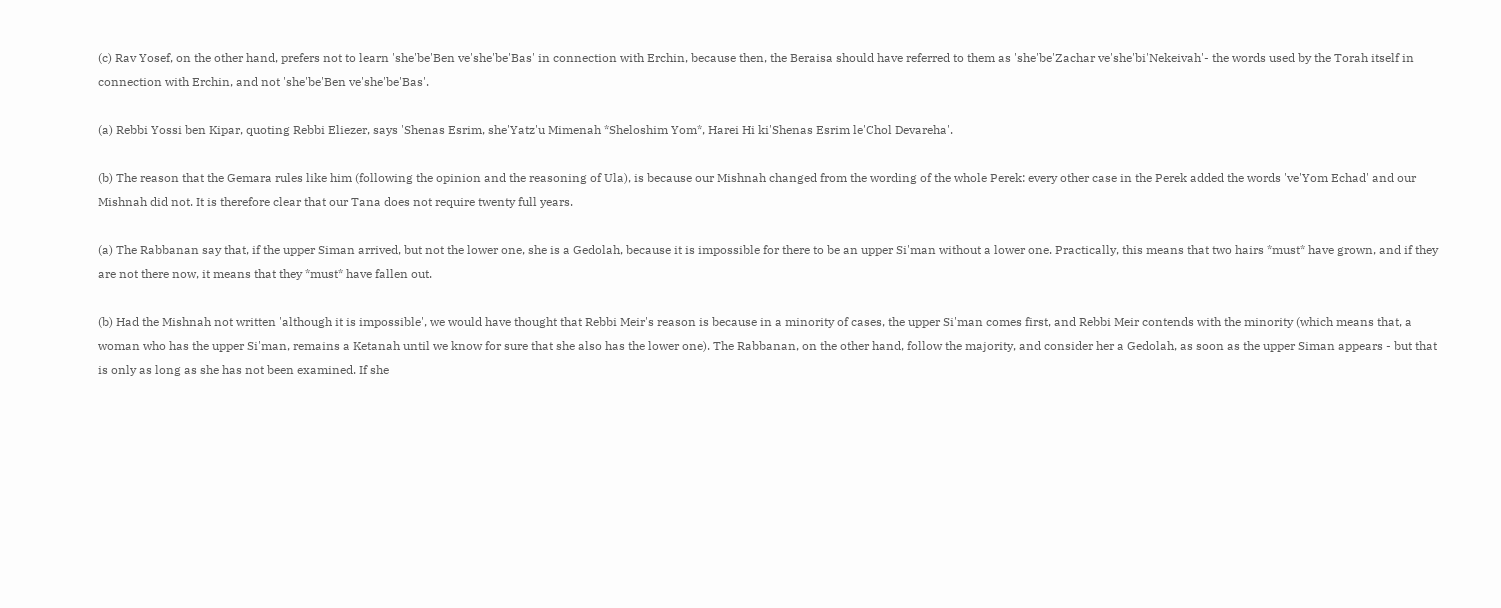(c) Rav Yosef, on the other hand, prefers not to learn 'she'be'Ben ve'she'be'Bas' in connection with Erchin, because then, the Beraisa should have referred to them as 'she'be'Zachar ve'she'bi'Nekeivah'- the words used by the Torah itself in connection with Erchin, and not 'she'be'Ben ve'she'be'Bas'.

(a) Rebbi Yossi ben Kipar, quoting Rebbi Eliezer, says 'Shenas Esrim, she'Yatz'u Mimenah *Sheloshim Yom*, Harei Hi ki'Shenas Esrim le'Chol Devareha'.

(b) The reason that the Gemara rules like him (following the opinion and the reasoning of Ula), is because our Mishnah changed from the wording of the whole Perek: every other case in the Perek added the words 've'Yom Echad' and our Mishnah did not. It is therefore clear that our Tana does not require twenty full years.

(a) The Rabbanan say that, if the upper Siman arrived, but not the lower one, she is a Gedolah, because it is impossible for there to be an upper Si'man without a lower one. Practically, this means that two hairs *must* have grown, and if they are not there now, it means that they *must* have fallen out.

(b) Had the Mishnah not written 'although it is impossible', we would have thought that Rebbi Meir's reason is because in a minority of cases, the upper Si'man comes first, and Rebbi Meir contends with the minority (which means that, a woman who has the upper Si'man, remains a Ketanah until we know for sure that she also has the lower one). The Rabbanan, on the other hand, follow the majority, and consider her a Gedolah, as soon as the upper Siman appears - but that is only as long as she has not been examined. If she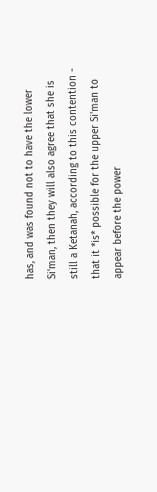has, and was found not to have the lower Si'man, then they will also agree that she is still a Ketanah, according to this contention - that it *is* possible for the upper Si'man to appear before the power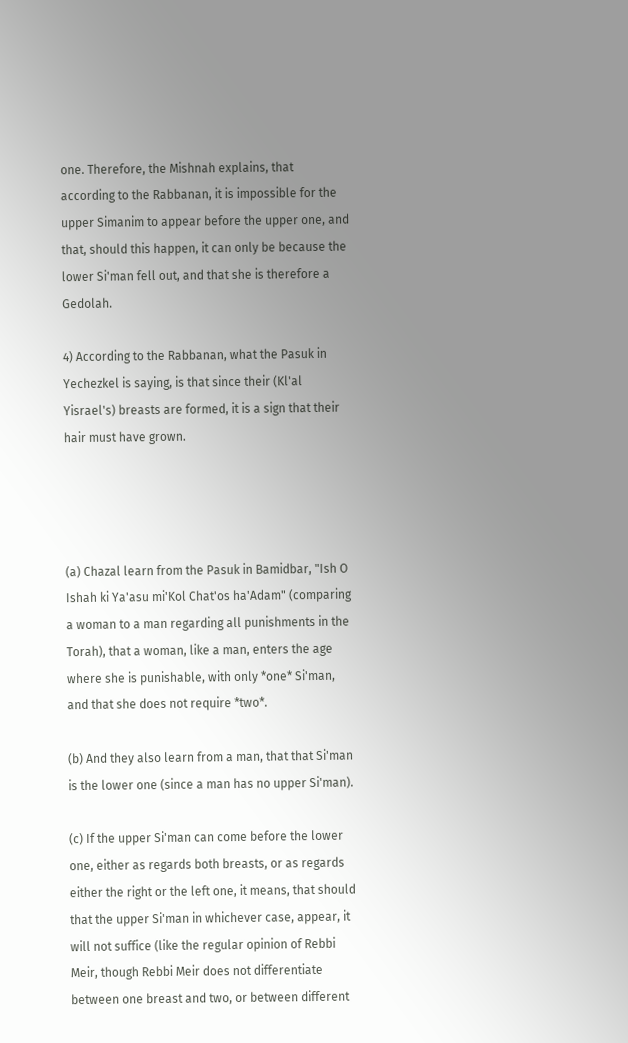one. Therefore, the Mishnah explains, that according to the Rabbanan, it is impossible for the upper Simanim to appear before the upper one, and that, should this happen, it can only be because the lower Si'man fell out, and that she is therefore a Gedolah.

4) According to the Rabbanan, what the Pasuk in Yechezkel is saying, is that since their (Kl'al Yisrael's) breasts are formed, it is a sign that their hair must have grown.




(a) Chazal learn from the Pasuk in Bamidbar, "Ish O Ishah ki Ya'asu mi'Kol Chat'os ha'Adam" (comparing a woman to a man regarding all punishments in the Torah), that a woman, like a man, enters the age where she is punishable, with only *one* Si'man, and that she does not require *two*.

(b) And they also learn from a man, that that Si'man is the lower one (since a man has no upper Si'man).

(c) If the upper Si'man can come before the lower one, either as regards both breasts, or as regards either the right or the left one, it means, that should that the upper Si'man in whichever case, appear, it will not suffice (like the regular opinion of Rebbi Meir, though Rebbi Meir does not differentiate between one breast and two, or between different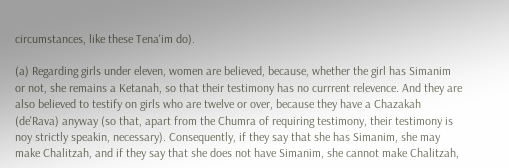circumstances, like these Tena'im do).

(a) Regarding girls under eleven, women are believed, because, whether the girl has Simanim or not, she remains a Ketanah, so that their testimony has no currrent relevence. And they are also believed to testify on girls who are twelve or over, because they have a Chazakah (de'Rava) anyway (so that, apart from the Chumra of requiring testimony, their testimony is noy strictly speakin, necessary). Consequently, if they say that she has Simanim, she may make Chalitzah, and if they say that she does not have Simanim, she cannot make Chalitzah,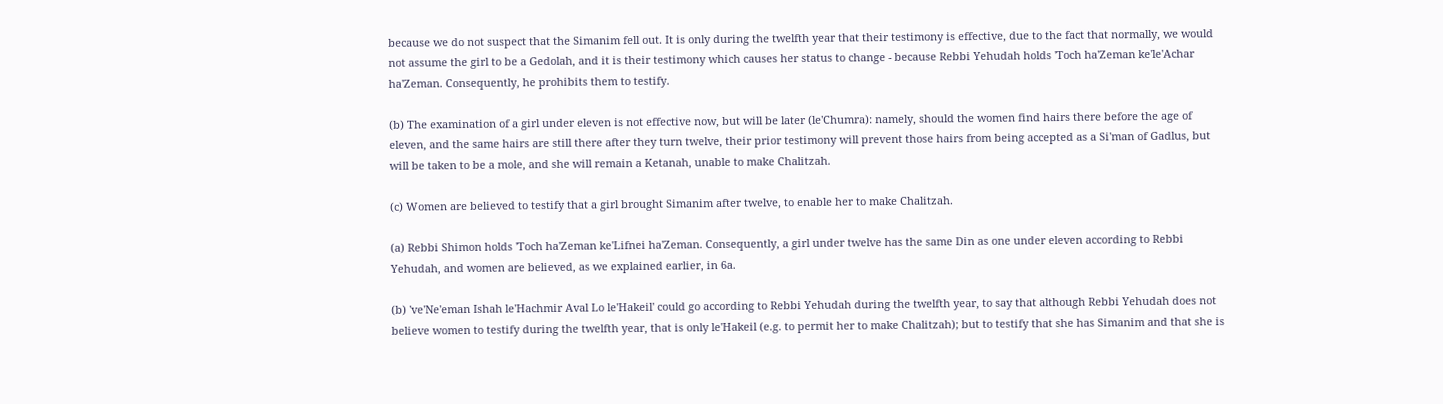because we do not suspect that the Simanim fell out. It is only during the twelfth year that their testimony is effective, due to the fact that normally, we would not assume the girl to be a Gedolah, and it is their testimony which causes her status to change - because Rebbi Yehudah holds 'Toch ha'Zeman ke'le'Achar ha'Zeman. Consequently, he prohibits them to testify.

(b) The examination of a girl under eleven is not effective now, but will be later (le'Chumra): namely, should the women find hairs there before the age of eleven, and the same hairs are still there after they turn twelve, their prior testimony will prevent those hairs from being accepted as a Si'man of Gadlus, but will be taken to be a mole, and she will remain a Ketanah, unable to make Chalitzah.

(c) Women are believed to testify that a girl brought Simanim after twelve, to enable her to make Chalitzah.

(a) Rebbi Shimon holds 'Toch ha'Zeman ke'Lifnei ha'Zeman. Consequently, a girl under twelve has the same Din as one under eleven according to Rebbi Yehudah, and women are believed, as we explained earlier, in 6a.

(b) 've'Ne'eman Ishah le'Hachmir Aval Lo le'Hakeil' could go according to Rebbi Yehudah during the twelfth year, to say that although Rebbi Yehudah does not believe women to testify during the twelfth year, that is only le'Hakeil (e.g. to permit her to make Chalitzah); but to testify that she has Simanim and that she is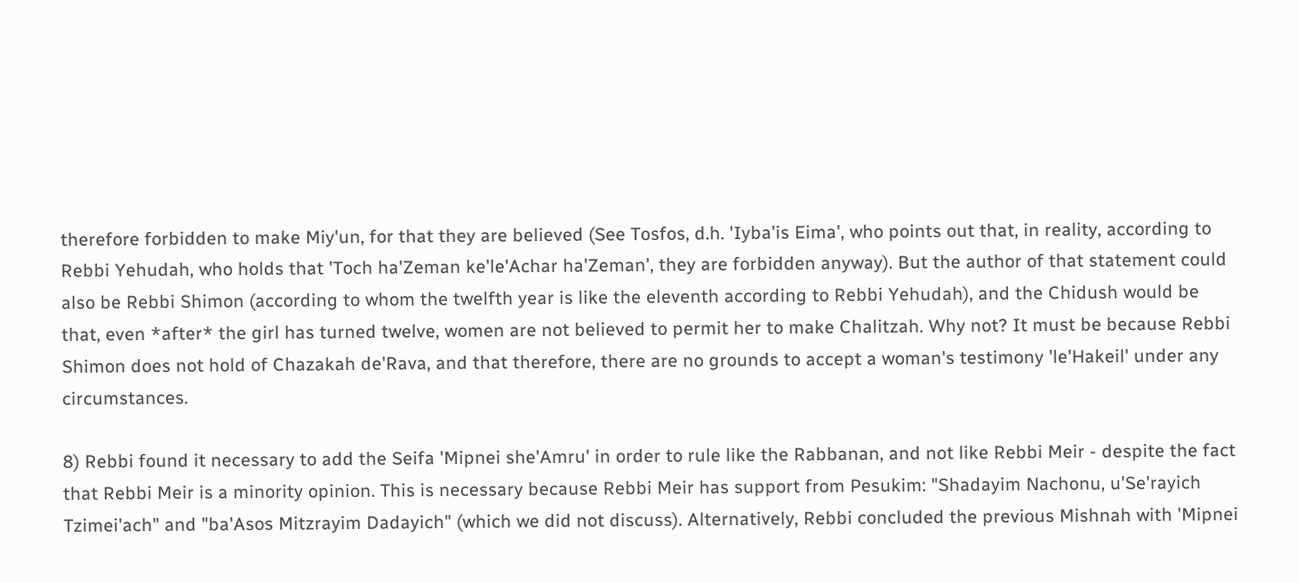therefore forbidden to make Miy'un, for that they are believed (See Tosfos, d.h. 'Iyba'is Eima', who points out that, in reality, according to Rebbi Yehudah, who holds that 'Toch ha'Zeman ke'le'Achar ha'Zeman', they are forbidden anyway). But the author of that statement could also be Rebbi Shimon (according to whom the twelfth year is like the eleventh according to Rebbi Yehudah), and the Chidush would be that, even *after* the girl has turned twelve, women are not believed to permit her to make Chalitzah. Why not? It must be because Rebbi Shimon does not hold of Chazakah de'Rava, and that therefore, there are no grounds to accept a woman's testimony 'le'Hakeil' under any circumstances.

8) Rebbi found it necessary to add the Seifa 'Mipnei she'Amru' in order to rule like the Rabbanan, and not like Rebbi Meir - despite the fact that Rebbi Meir is a minority opinion. This is necessary because Rebbi Meir has support from Pesukim: "Shadayim Nachonu, u'Se'rayich Tzimei'ach" and "ba'Asos Mitzrayim Dadayich" (which we did not discuss). Alternatively, Rebbi concluded the previous Mishnah with 'Mipnei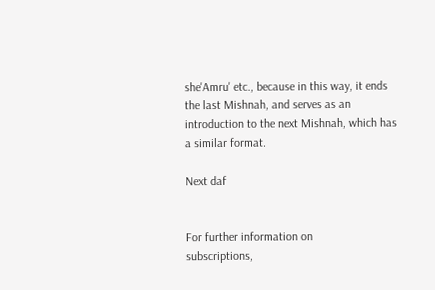she'Amru' etc., because in this way, it ends the last Mishnah, and serves as an introduction to the next Mishnah, which has a similar format.

Next daf


For further information on
subscriptions,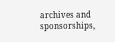archives and sponsorships,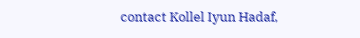contact Kollel Iyun Hadaf,